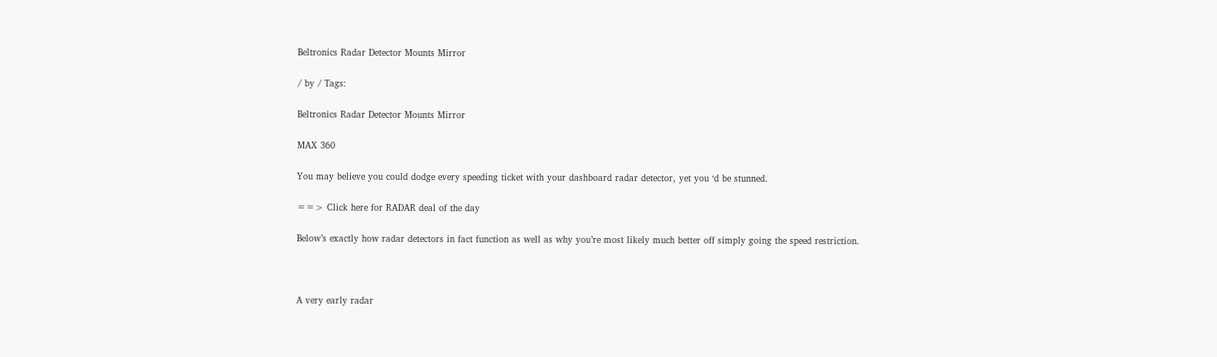Beltronics Radar Detector Mounts Mirror

/ by / Tags:

Beltronics Radar Detector Mounts Mirror

MAX 360

You may believe you could dodge every speeding ticket with your dashboard radar detector, yet you ‘d be stunned.

==> Click here for RADAR deal of the day

Below’s exactly how radar detectors in fact function as well as why you’re most likely much better off simply going the speed restriction.



A very early radar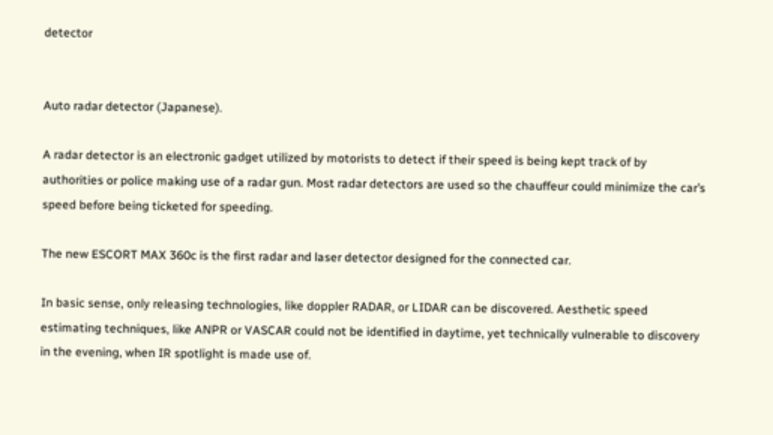detector


Auto radar detector (Japanese).

A radar detector is an electronic gadget utilized by motorists to detect if their speed is being kept track of by authorities or police making use of a radar gun. Most radar detectors are used so the chauffeur could minimize the car’s speed before being ticketed for speeding.

The new ESCORT MAX 360c is the first radar and laser detector designed for the connected car.

In basic sense, only releasing technologies, like doppler RADAR, or LIDAR can be discovered. Aesthetic speed estimating techniques, like ANPR or VASCAR could not be identified in daytime, yet technically vulnerable to discovery in the evening, when IR spotlight is made use of.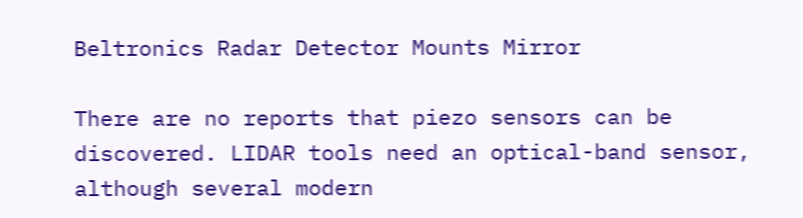Beltronics Radar Detector Mounts Mirror

There are no reports that piezo sensors can be discovered. LIDAR tools need an optical-band sensor, although several modern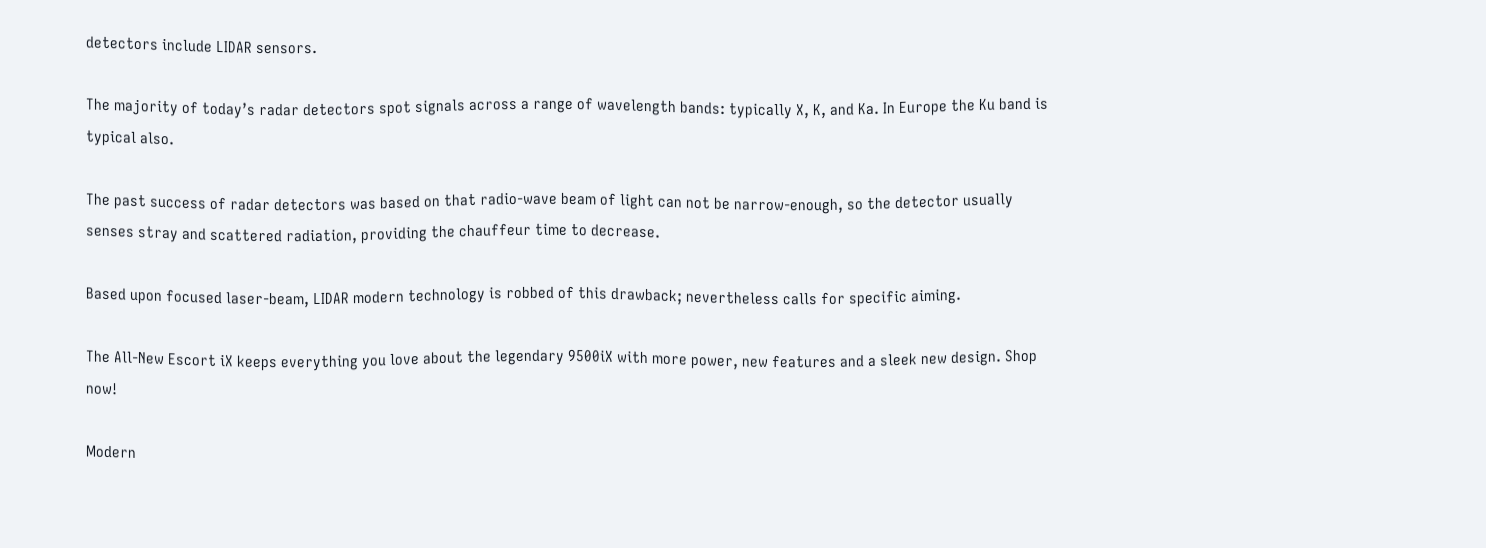detectors include LIDAR sensors.

The majority of today’s radar detectors spot signals across a range of wavelength bands: typically X, K, and Ka. In Europe the Ku band is typical also.

The past success of radar detectors was based on that radio-wave beam of light can not be narrow-enough, so the detector usually senses stray and scattered radiation, providing the chauffeur time to decrease.

Based upon focused laser-beam, LIDAR modern technology is robbed of this drawback; nevertheless calls for specific aiming.

The All-New Escort iX keeps everything you love about the legendary 9500iX with more power, new features and a sleek new design. Shop now!

Modern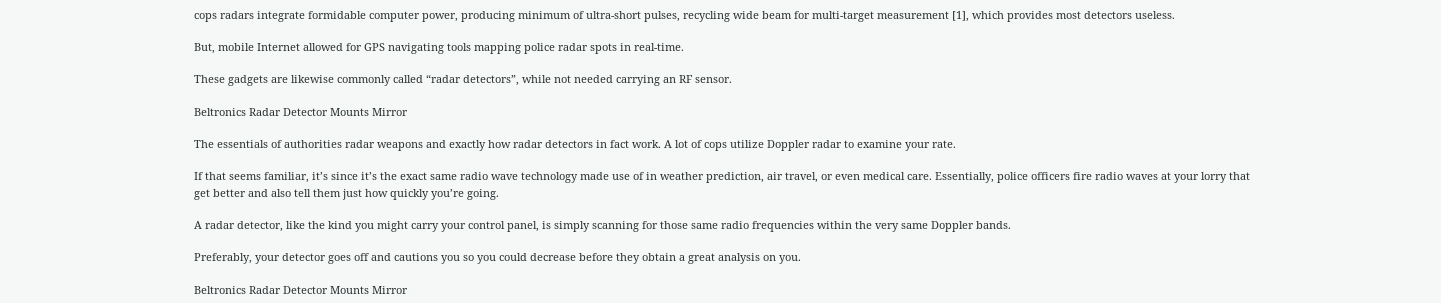cops radars integrate formidable computer power, producing minimum of ultra-short pulses, recycling wide beam for multi-target measurement [1], which provides most detectors useless.

But, mobile Internet allowed for GPS navigating tools mapping police radar spots in real-time.

These gadgets are likewise commonly called “radar detectors”, while not needed carrying an RF sensor.

Beltronics Radar Detector Mounts Mirror

The essentials of authorities radar weapons and exactly how radar detectors in fact work. A lot of cops utilize Doppler radar to examine your rate.

If that seems familiar, it’s since it’s the exact same radio wave technology made use of in weather prediction, air travel, or even medical care. Essentially, police officers fire radio waves at your lorry that get better and also tell them just how quickly you’re going.

A radar detector, like the kind you might carry your control panel, is simply scanning for those same radio frequencies within the very same Doppler bands.

Preferably, your detector goes off and cautions you so you could decrease before they obtain a great analysis on you.

Beltronics Radar Detector Mounts Mirror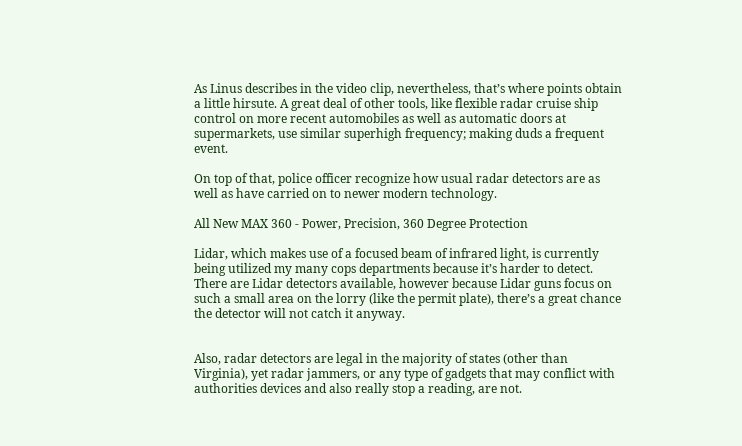As Linus describes in the video clip, nevertheless, that’s where points obtain a little hirsute. A great deal of other tools, like flexible radar cruise ship control on more recent automobiles as well as automatic doors at supermarkets, use similar superhigh frequency; making duds a frequent event.

On top of that, police officer recognize how usual radar detectors are as well as have carried on to newer modern technology.

All New MAX 360 - Power, Precision, 360 Degree Protection

Lidar, which makes use of a focused beam of infrared light, is currently being utilized my many cops departments because it’s harder to detect. There are Lidar detectors available, however because Lidar guns focus on such a small area on the lorry (like the permit plate), there’s a great chance the detector will not catch it anyway.


Also, radar detectors are legal in the majority of states (other than Virginia), yet radar jammers, or any type of gadgets that may conflict with authorities devices and also really stop a reading, are not.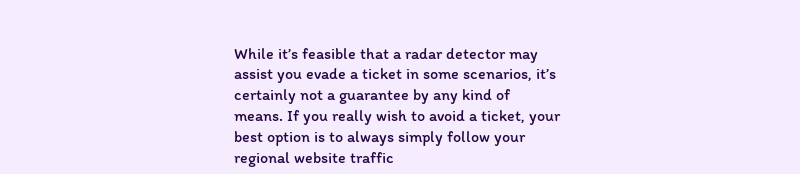While it’s feasible that a radar detector may assist you evade a ticket in some scenarios, it’s certainly not a guarantee by any kind of means. If you really wish to avoid a ticket, your best option is to always simply follow your regional website traffic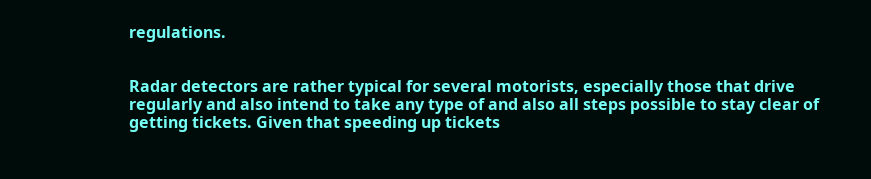regulations.


Radar detectors are rather typical for several motorists, especially those that drive regularly and also intend to take any type of and also all steps possible to stay clear of getting tickets. Given that speeding up tickets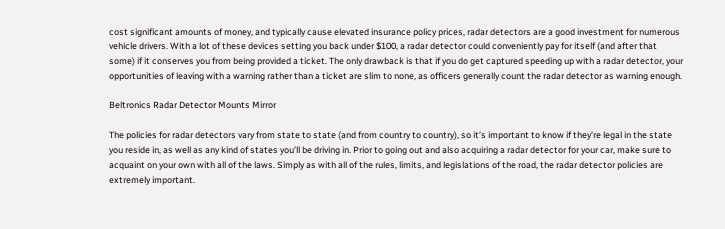cost significant amounts of money, and typically cause elevated insurance policy prices, radar detectors are a good investment for numerous vehicle drivers. With a lot of these devices setting you back under $100, a radar detector could conveniently pay for itself (and after that some) if it conserves you from being provided a ticket. The only drawback is that if you do get captured speeding up with a radar detector, your opportunities of leaving with a warning rather than a ticket are slim to none, as officers generally count the radar detector as warning enough.

Beltronics Radar Detector Mounts Mirror

The policies for radar detectors vary from state to state (and from country to country), so it’s important to know if they’re legal in the state you reside in, as well as any kind of states you’ll be driving in. Prior to going out and also acquiring a radar detector for your car, make sure to acquaint on your own with all of the laws. Simply as with all of the rules, limits, and legislations of the road, the radar detector policies are extremely important.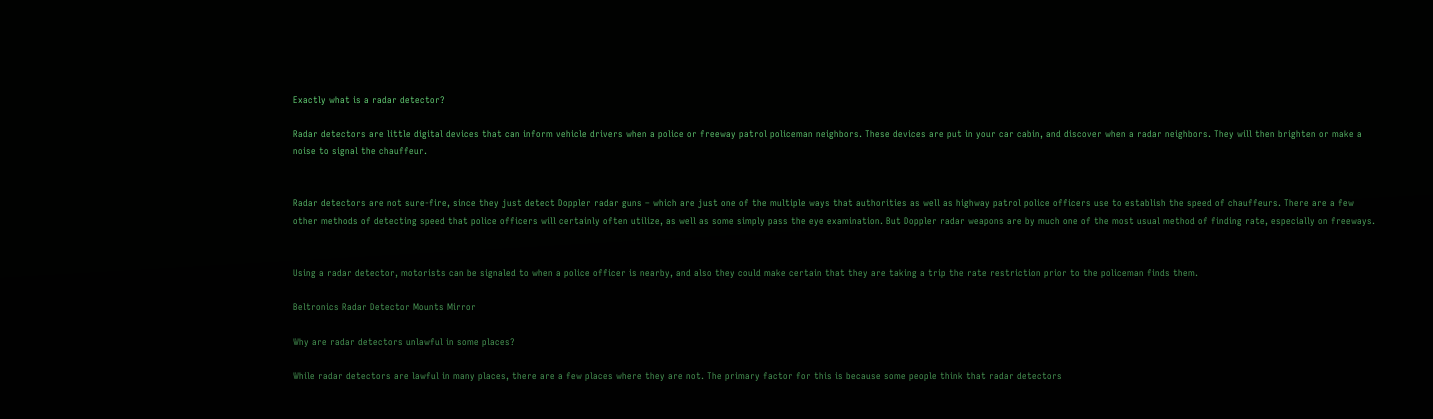Exactly what is a radar detector?

Radar detectors are little digital devices that can inform vehicle drivers when a police or freeway patrol policeman neighbors. These devices are put in your car cabin, and discover when a radar neighbors. They will then brighten or make a noise to signal the chauffeur.


Radar detectors are not sure-fire, since they just detect Doppler radar guns – which are just one of the multiple ways that authorities as well as highway patrol police officers use to establish the speed of chauffeurs. There are a few other methods of detecting speed that police officers will certainly often utilize, as well as some simply pass the eye examination. But Doppler radar weapons are by much one of the most usual method of finding rate, especially on freeways.


Using a radar detector, motorists can be signaled to when a police officer is nearby, and also they could make certain that they are taking a trip the rate restriction prior to the policeman finds them.

Beltronics Radar Detector Mounts Mirror

Why are radar detectors unlawful in some places?

While radar detectors are lawful in many places, there are a few places where they are not. The primary factor for this is because some people think that radar detectors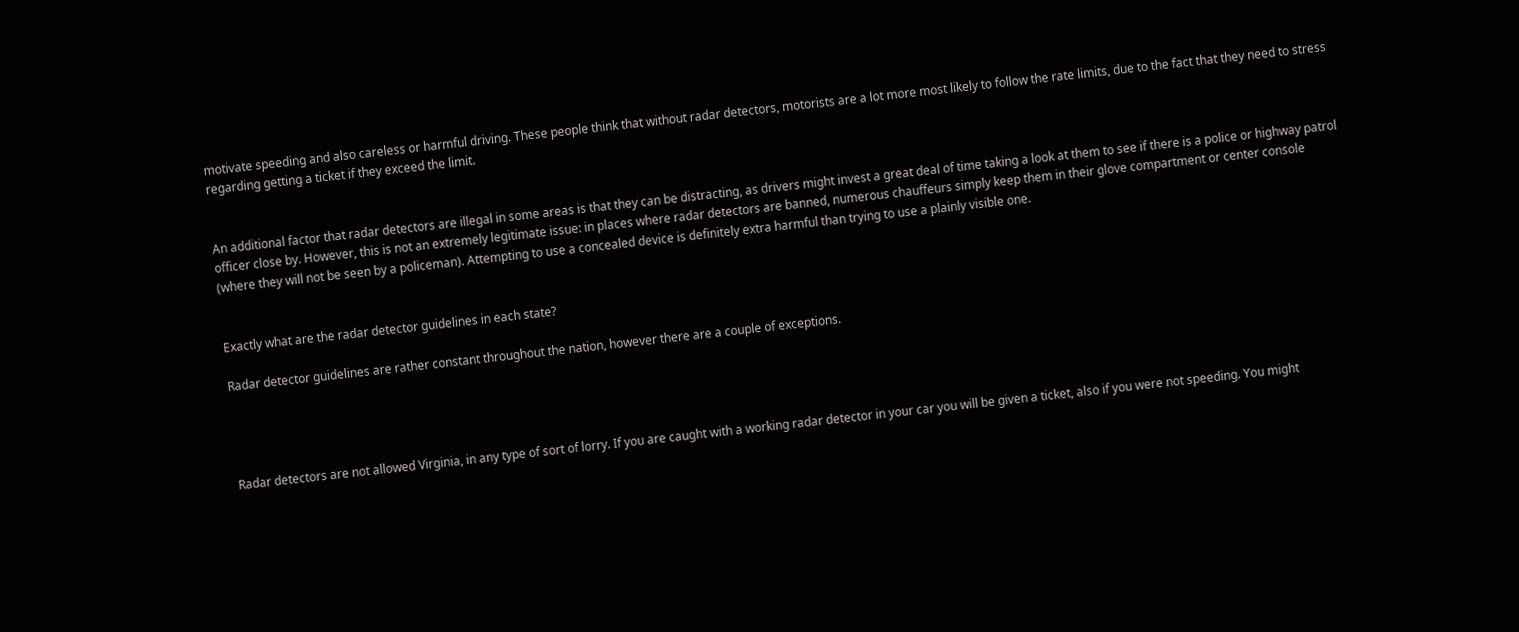motivate speeding and also careless or harmful driving. These people think that without radar detectors, motorists are a lot more most likely to follow the rate limits, due to the fact that they need to stress regarding getting a ticket if they exceed the limit.


An additional factor that radar detectors are illegal in some areas is that they can be distracting, as drivers might invest a great deal of time taking a look at them to see if there is a police or highway patrol officer close by. However, this is not an extremely legitimate issue: in places where radar detectors are banned, numerous chauffeurs simply keep them in their glove compartment or center console (where they will not be seen by a policeman). Attempting to use a concealed device is definitely extra harmful than trying to use a plainly visible one.


Exactly what are the radar detector guidelines in each state?

Radar detector guidelines are rather constant throughout the nation, however there are a couple of exceptions.




Radar detectors are not allowed Virginia, in any type of sort of lorry. If you are caught with a working radar detector in your car you will be given a ticket, also if you were not speeding. You might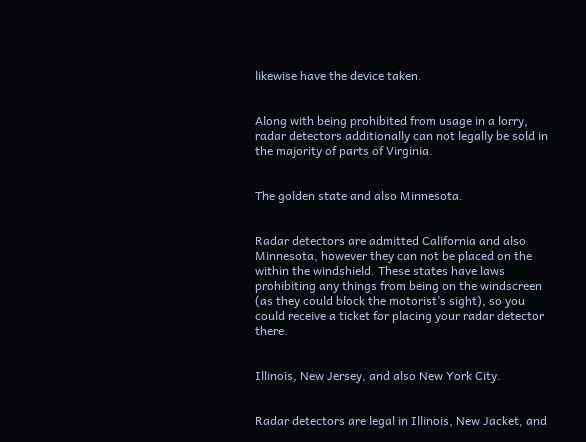likewise have the device taken.


Along with being prohibited from usage in a lorry, radar detectors additionally can not legally be sold in the majority of parts of Virginia.


The golden state and also Minnesota.


Radar detectors are admitted California and also Minnesota, however they can not be placed on the within the windshield. These states have laws prohibiting any things from being on the windscreen (as they could block the motorist’s sight), so you could receive a ticket for placing your radar detector there.


Illinois, New Jersey, and also New York City.


Radar detectors are legal in Illinois, New Jacket, and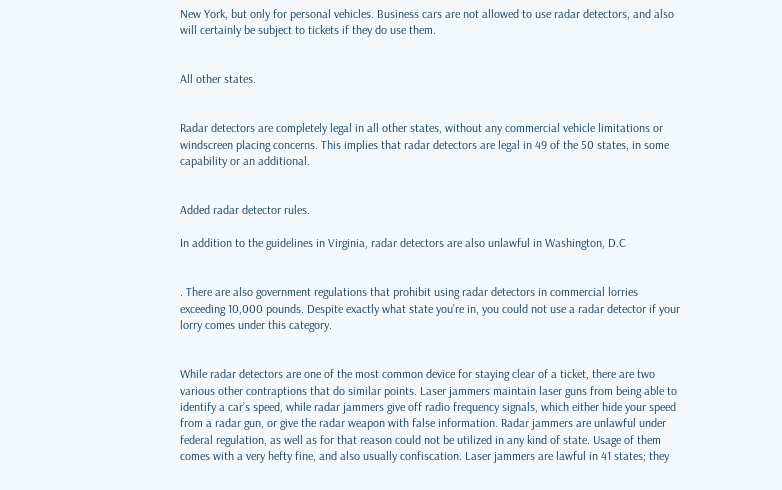New York, but only for personal vehicles. Business cars are not allowed to use radar detectors, and also will certainly be subject to tickets if they do use them.


All other states.


Radar detectors are completely legal in all other states, without any commercial vehicle limitations or windscreen placing concerns. This implies that radar detectors are legal in 49 of the 50 states, in some capability or an additional.


Added radar detector rules.

In addition to the guidelines in Virginia, radar detectors are also unlawful in Washington, D.C


. There are also government regulations that prohibit using radar detectors in commercial lorries exceeding 10,000 pounds. Despite exactly what state you’re in, you could not use a radar detector if your lorry comes under this category.


While radar detectors are one of the most common device for staying clear of a ticket, there are two various other contraptions that do similar points. Laser jammers maintain laser guns from being able to identify a car’s speed, while radar jammers give off radio frequency signals, which either hide your speed from a radar gun, or give the radar weapon with false information. Radar jammers are unlawful under federal regulation, as well as for that reason could not be utilized in any kind of state. Usage of them comes with a very hefty fine, and also usually confiscation. Laser jammers are lawful in 41 states; they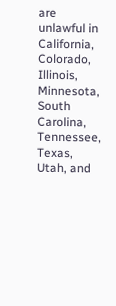are unlawful in California, Colorado, Illinois, Minnesota, South Carolina, Tennessee, Texas, Utah, and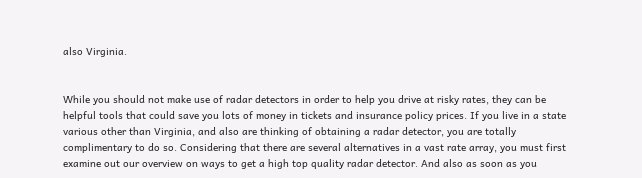also Virginia.


While you should not make use of radar detectors in order to help you drive at risky rates, they can be helpful tools that could save you lots of money in tickets and insurance policy prices. If you live in a state various other than Virginia, and also are thinking of obtaining a radar detector, you are totally complimentary to do so. Considering that there are several alternatives in a vast rate array, you must first examine out our overview on ways to get a high top quality radar detector. And also as soon as you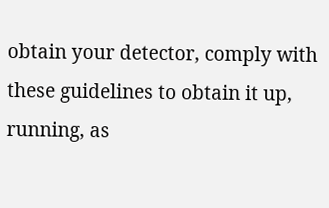obtain your detector, comply with these guidelines to obtain it up, running, as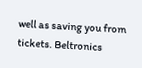well as saving you from tickets. Beltronics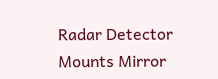Radar Detector Mounts Mirror